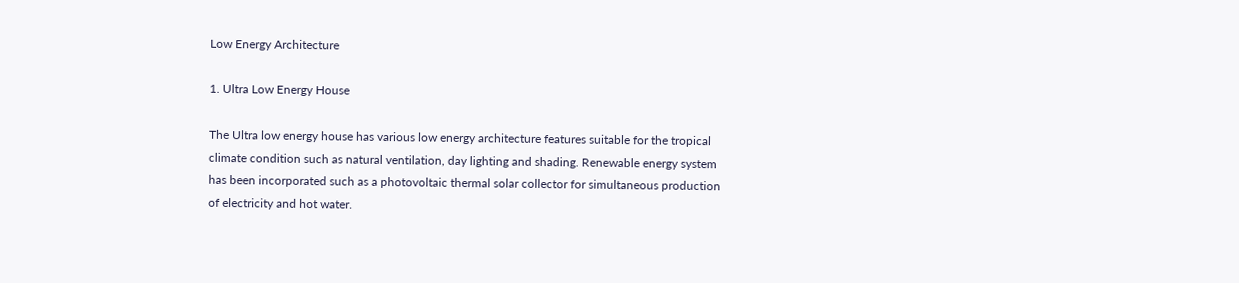Low Energy Architecture

1. Ultra Low Energy House

The Ultra low energy house has various low energy architecture features suitable for the tropical climate condition such as natural ventilation, day lighting and shading. Renewable energy system has been incorporated such as a photovoltaic thermal solar collector for simultaneous production of electricity and hot water.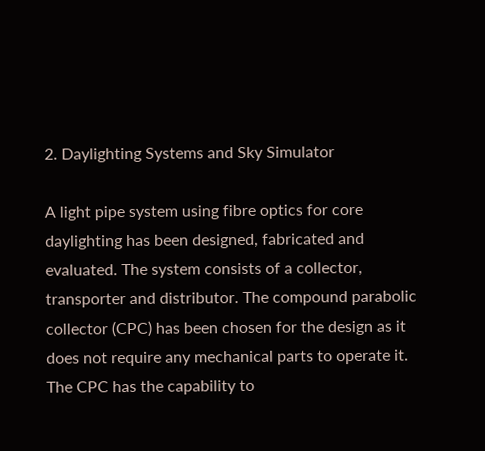2. Daylighting Systems and Sky Simulator

A light pipe system using fibre optics for core daylighting has been designed, fabricated and evaluated. The system consists of a collector, transporter and distributor. The compound parabolic collector (CPC) has been chosen for the design as it does not require any mechanical parts to operate it. The CPC has the capability to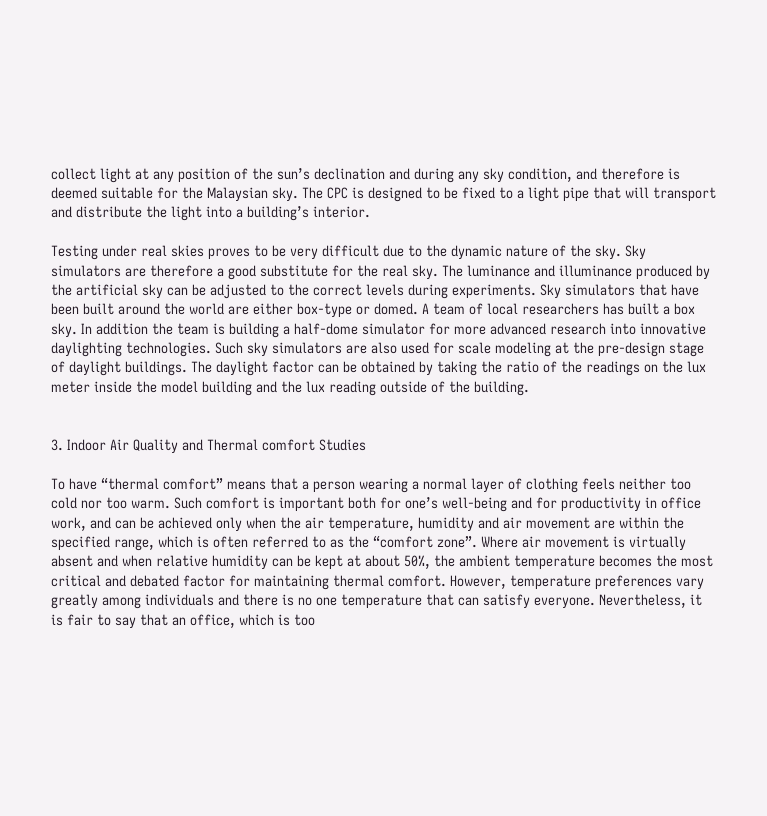collect light at any position of the sun’s declination and during any sky condition, and therefore is deemed suitable for the Malaysian sky. The CPC is designed to be fixed to a light pipe that will transport and distribute the light into a building’s interior.

Testing under real skies proves to be very difficult due to the dynamic nature of the sky. Sky simulators are therefore a good substitute for the real sky. The luminance and illuminance produced by the artificial sky can be adjusted to the correct levels during experiments. Sky simulators that have been built around the world are either box-type or domed. A team of local researchers has built a box sky. In addition the team is building a half-dome simulator for more advanced research into innovative daylighting technologies. Such sky simulators are also used for scale modeling at the pre-design stage of daylight buildings. The daylight factor can be obtained by taking the ratio of the readings on the lux meter inside the model building and the lux reading outside of the building.


3. Indoor Air Quality and Thermal comfort Studies

To have “thermal comfort” means that a person wearing a normal layer of clothing feels neither too cold nor too warm. Such comfort is important both for one’s well-being and for productivity in office work, and can be achieved only when the air temperature, humidity and air movement are within the specified range, which is often referred to as the “comfort zone”. Where air movement is virtually absent and when relative humidity can be kept at about 50%, the ambient temperature becomes the most critical and debated factor for maintaining thermal comfort. However, temperature preferences vary greatly among individuals and there is no one temperature that can satisfy everyone. Nevertheless, it is fair to say that an office, which is too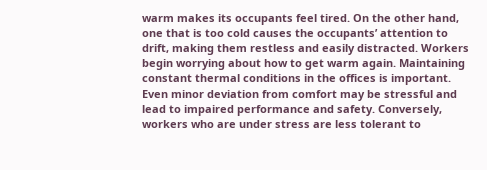warm makes its occupants feel tired. On the other hand, one that is too cold causes the occupants’ attention to drift, making them restless and easily distracted. Workers begin worrying about how to get warm again. Maintaining constant thermal conditions in the offices is important. Even minor deviation from comfort may be stressful and lead to impaired performance and safety. Conversely, workers who are under stress are less tolerant to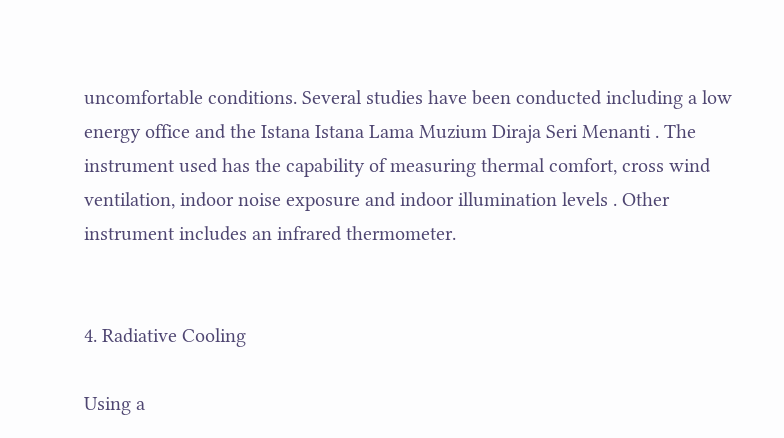uncomfortable conditions. Several studies have been conducted including a low energy office and the Istana Istana Lama Muzium Diraja Seri Menanti . The instrument used has the capability of measuring thermal comfort, cross wind ventilation, indoor noise exposure and indoor illumination levels . Other instrument includes an infrared thermometer.


4. Radiative Cooling

Using a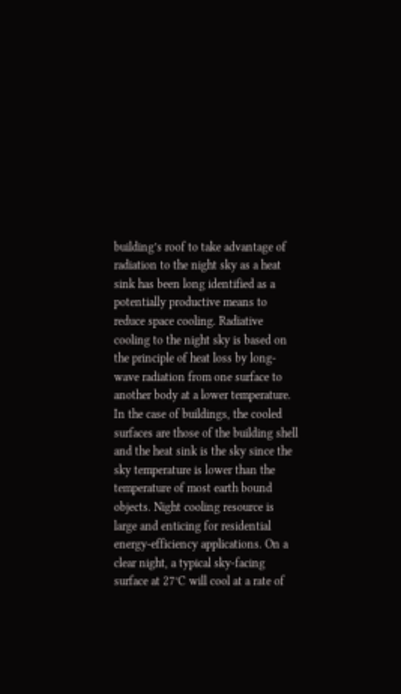building’s roof to take advantage of radiation to the night sky as a heat sink has been long identified as a potentially productive means to reduce space cooling. Radiative cooling to the night sky is based on the principle of heat loss by long-wave radiation from one surface to another body at a lower temperature. In the case of buildings, the cooled surfaces are those of the building shell and the heat sink is the sky since the sky temperature is lower than the temperature of most earth bound objects. Night cooling resource is large and enticing for residential energy-efficiency applications. On a clear night, a typical sky-facing surface at 27°C will cool at a rate of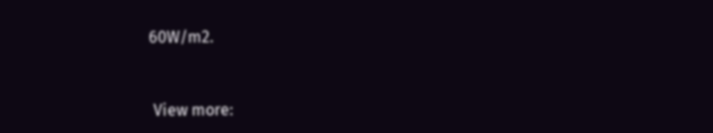60W/m2.


 View more: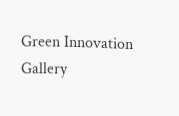Green Innovation Gallery